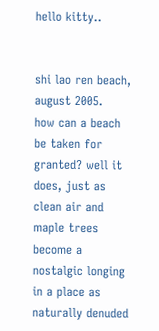hello kitty..


shi lao ren beach, august 2005.
how can a beach be taken for granted? well it does, just as clean air and maple trees become a nostalgic longing in a place as naturally denuded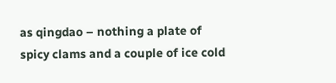as qingdao – nothing a plate of spicy clams and a couple of ice cold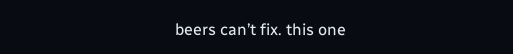beers can’t fix. this one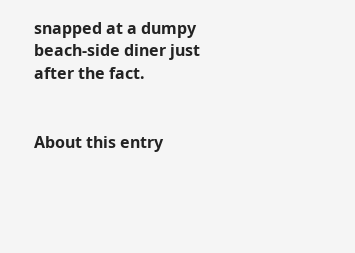snapped at a dumpy beach-side diner just after the fact.


About this entry